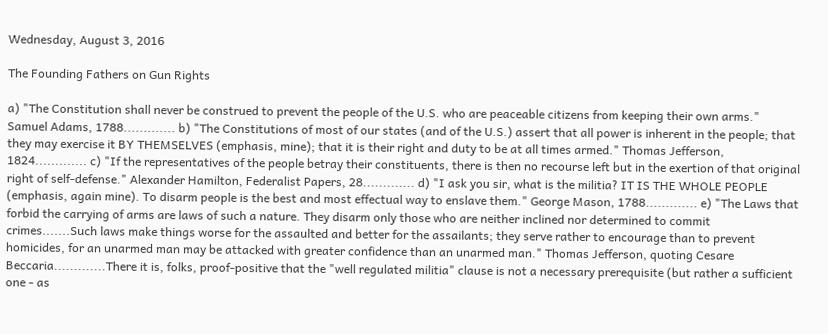Wednesday, August 3, 2016

The Founding Fathers on Gun Rights

a) "The Constitution shall never be construed to prevent the people of the U.S. who are peaceable citizens from keeping their own arms." Samuel Adams, 1788............. b) "The Constitutions of most of our states (and of the U.S.) assert that all power is inherent in the people; that they may exercise it BY THEMSELVES (emphasis, mine); that it is their right and duty to be at all times armed." Thomas Jefferson, 1824............. c) "If the representatives of the people betray their constituents, there is then no recourse left but in the exertion of that original right of self-defense." Alexander Hamilton, Federalist Papers, 28............. d) "I ask you sir, what is the militia? IT IS THE WHOLE PEOPLE (emphasis, again mine). To disarm people is the best and most effectual way to enslave them." George Mason, 1788............. e) "The Laws that forbid the carrying of arms are laws of such a nature. They disarm only those who are neither inclined nor determined to commit crimes.......Such laws make things worse for the assaulted and better for the assailants; they serve rather to encourage than to prevent homicides, for an unarmed man may be attacked with greater confidence than an unarmed man." Thomas Jefferson, quoting Cesare Beccaria.............There it is, folks, proof-positive that the "well regulated militia" clause is not a necessary prerequisite (but rather a sufficient one - as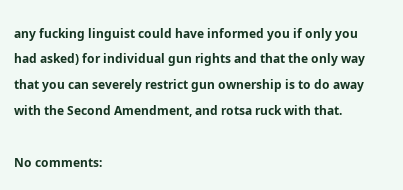any fucking linguist could have informed you if only you had asked) for individual gun rights and that the only way that you can severely restrict gun ownership is to do away with the Second Amendment, and rotsa ruck with that.

No comments: